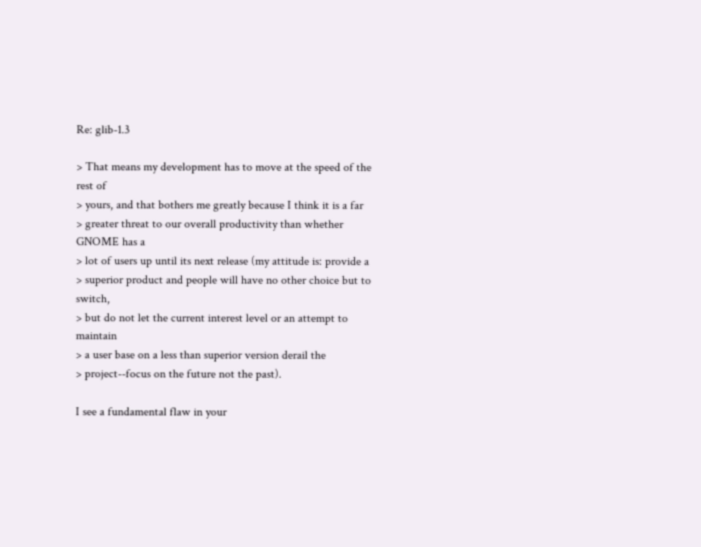Re: glib-1.3

> That means my development has to move at the speed of the rest of
> yours, and that bothers me greatly because I think it is a far
> greater threat to our overall productivity than whether GNOME has a
> lot of users up until its next release (my attitude is: provide a
> superior product and people will have no other choice but to switch,
> but do not let the current interest level or an attempt to maintain
> a user base on a less than superior version derail the
> project--focus on the future not the past).

I see a fundamental flaw in your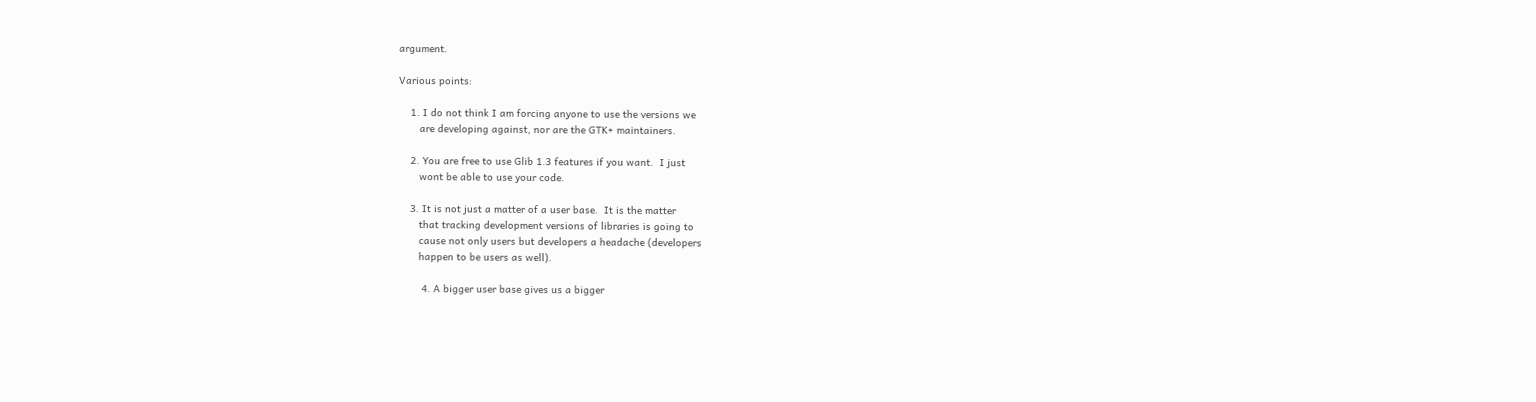argument.

Various points:

    1. I do not think I am forcing anyone to use the versions we
       are developing against, nor are the GTK+ maintainers.

    2. You are free to use Glib 1.3 features if you want.  I just
       wont be able to use your code.

    3. It is not just a matter of a user base.  It is the matter
       that tracking development versions of libraries is going to
       cause not only users but developers a headache (developers
       happen to be users as well).

        4. A bigger user base gives us a bigger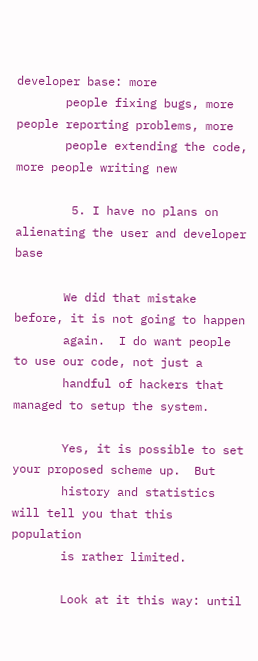developer base: more
       people fixing bugs, more people reporting problems, more
       people extending the code, more people writing new

        5. I have no plans on alienating the user and developer base

       We did that mistake before, it is not going to happen
       again.  I do want people to use our code, not just a
       handful of hackers that managed to setup the system.

       Yes, it is possible to set your proposed scheme up.  But
       history and statistics will tell you that this population
       is rather limited.

       Look at it this way: until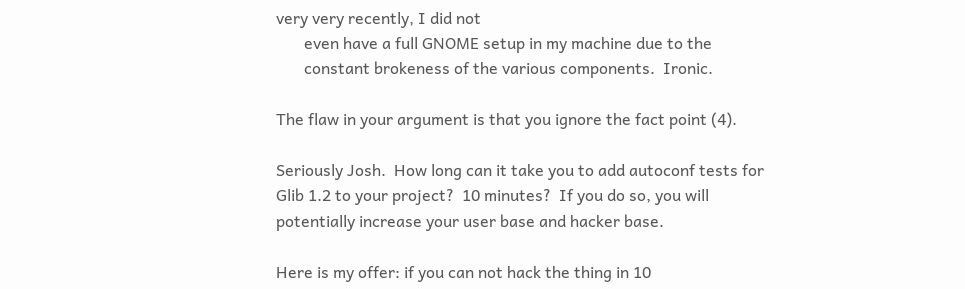very very recently, I did not
       even have a full GNOME setup in my machine due to the
       constant brokeness of the various components.  Ironic.

The flaw in your argument is that you ignore the fact point (4).

Seriously Josh.  How long can it take you to add autoconf tests for
Glib 1.2 to your project?  10 minutes?  If you do so, you will
potentially increase your user base and hacker base.

Here is my offer: if you can not hack the thing in 10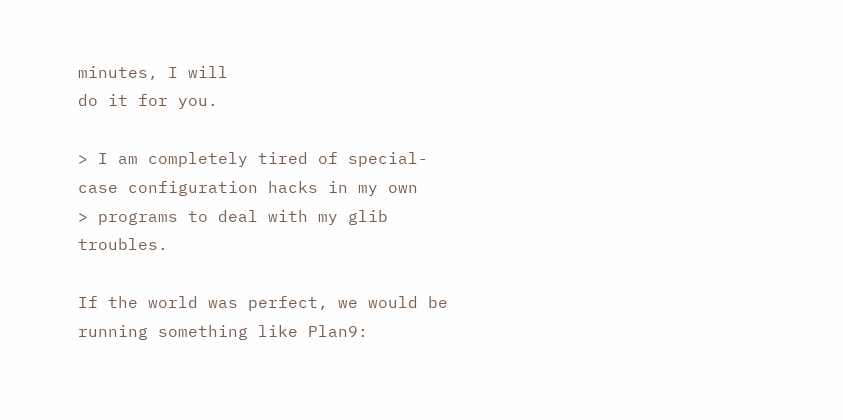minutes, I will
do it for you.

> I am completely tired of special-case configuration hacks in my own
> programs to deal with my glib troubles.

If the world was perfect, we would be running something like Plan9: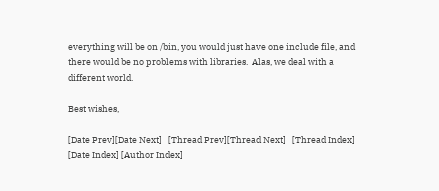everything will be on /bin, you would just have one include file, and
there would be no problems with libraries.  Alas, we deal with a
different world.

Best wishes,

[Date Prev][Date Next]   [Thread Prev][Thread Next]   [Thread Index] [Date Index] [Author Index]